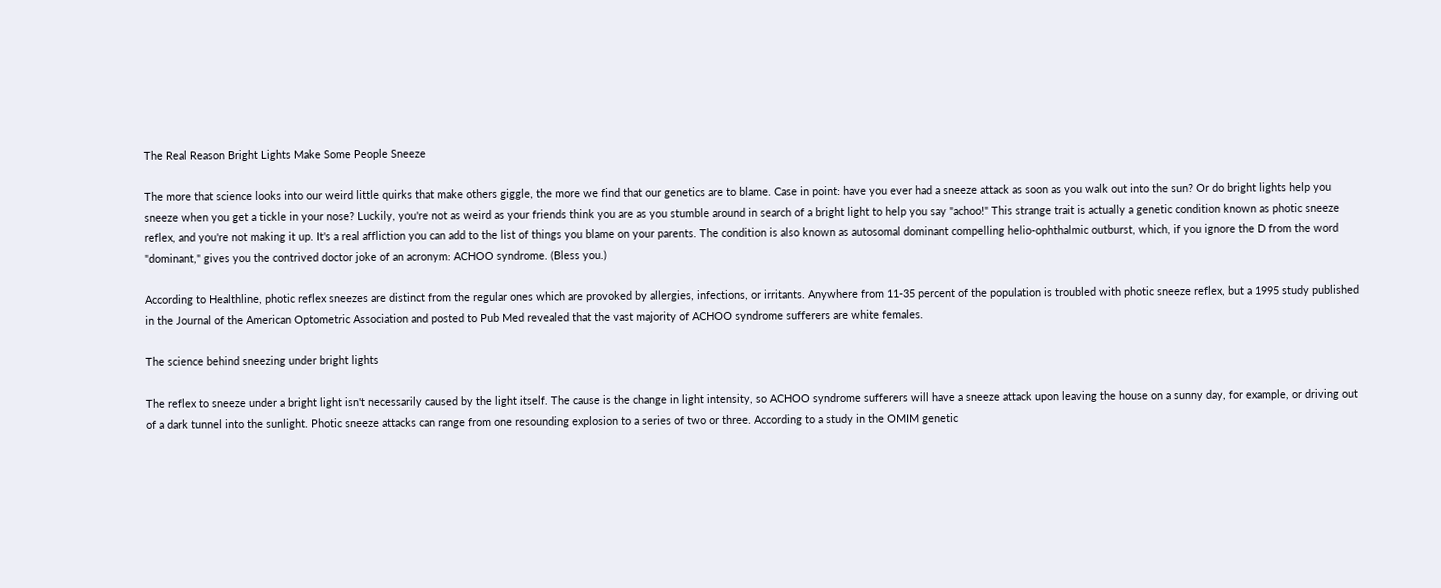The Real Reason Bright Lights Make Some People Sneeze

The more that science looks into our weird little quirks that make others giggle, the more we find that our genetics are to blame. Case in point: have you ever had a sneeze attack as soon as you walk out into the sun? Or do bright lights help you sneeze when you get a tickle in your nose? Luckily, you're not as weird as your friends think you are as you stumble around in search of a bright light to help you say "achoo!" This strange trait is actually a genetic condition known as photic sneeze reflex, and you're not making it up. It's a real affliction you can add to the list of things you blame on your parents. The condition is also known as autosomal dominant compelling helio-ophthalmic outburst, which, if you ignore the D from the word "dominant," gives you the contrived doctor joke of an acronym: ACHOO syndrome. (Bless you.)

According to Healthline, photic reflex sneezes are distinct from the regular ones which are provoked by allergies, infections, or irritants. Anywhere from 11-35 percent of the population is troubled with photic sneeze reflex, but a 1995 study published in the Journal of the American Optometric Association and posted to Pub Med revealed that the vast majority of ACHOO syndrome sufferers are white females.

The science behind sneezing under bright lights

The reflex to sneeze under a bright light isn't necessarily caused by the light itself. The cause is the change in light intensity, so ACHOO syndrome sufferers will have a sneeze attack upon leaving the house on a sunny day, for example, or driving out of a dark tunnel into the sunlight. Photic sneeze attacks can range from one resounding explosion to a series of two or three. According to a study in the OMIM genetic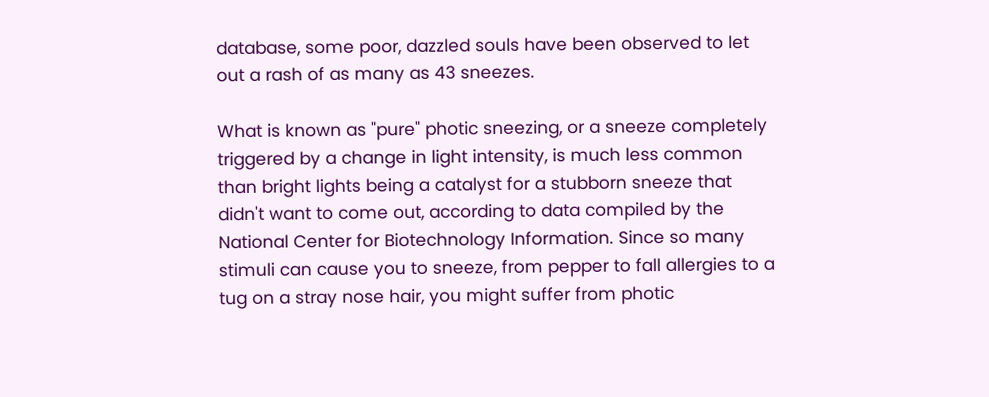database, some poor, dazzled souls have been observed to let out a rash of as many as 43 sneezes.

What is known as "pure" photic sneezing, or a sneeze completely triggered by a change in light intensity, is much less common than bright lights being a catalyst for a stubborn sneeze that didn't want to come out, according to data compiled by the National Center for Biotechnology Information. Since so many stimuli can cause you to sneeze, from pepper to fall allergies to a tug on a stray nose hair, you might suffer from photic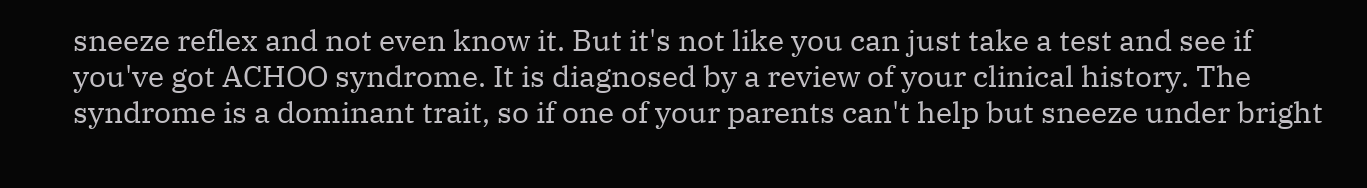sneeze reflex and not even know it. But it's not like you can just take a test and see if you've got ACHOO syndrome. It is diagnosed by a review of your clinical history. The syndrome is a dominant trait, so if one of your parents can't help but sneeze under bright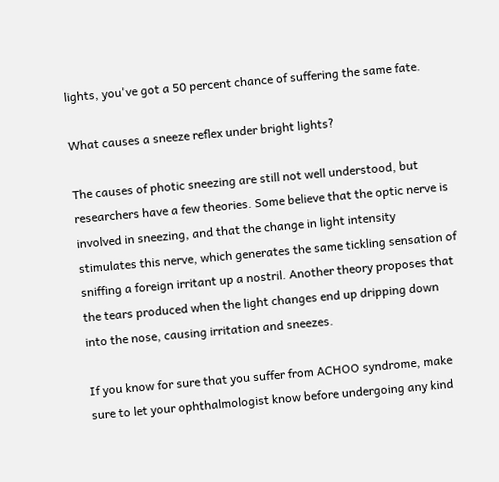lights, you've got a 50 percent chance of suffering the same fate.

What causes a sneeze reflex under bright lights?

The causes of photic sneezing are still not well understood, but researchers have a few theories. Some believe that the optic nerve is involved in sneezing, and that the change in light intensity stimulates this nerve, which generates the same tickling sensation of sniffing a foreign irritant up a nostril. Another theory proposes that the tears produced when the light changes end up dripping down into the nose, causing irritation and sneezes.

If you know for sure that you suffer from ACHOO syndrome, make sure to let your ophthalmologist know before undergoing any kind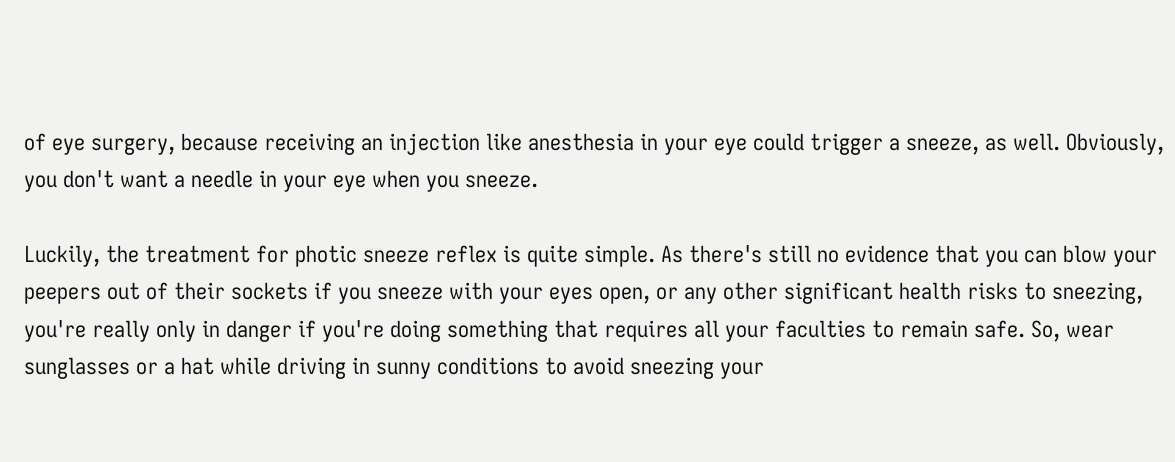of eye surgery, because receiving an injection like anesthesia in your eye could trigger a sneeze, as well. Obviously, you don't want a needle in your eye when you sneeze.

Luckily, the treatment for photic sneeze reflex is quite simple. As there's still no evidence that you can blow your peepers out of their sockets if you sneeze with your eyes open, or any other significant health risks to sneezing, you're really only in danger if you're doing something that requires all your faculties to remain safe. So, wear sunglasses or a hat while driving in sunny conditions to avoid sneezing your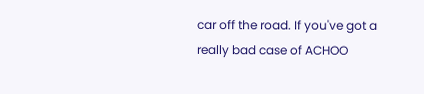car off the road. If you've got a really bad case of ACHOO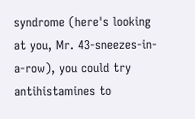syndrome (here's looking at you, Mr. 43-sneezes-in-a-row), you could try antihistamines to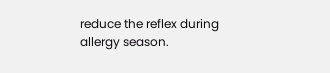reduce the reflex during allergy season.